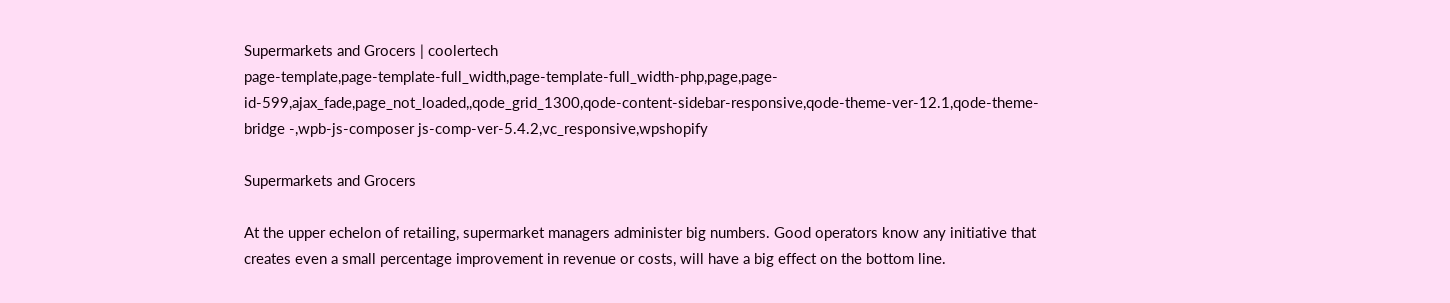Supermarkets and Grocers | coolertech
page-template,page-template-full_width,page-template-full_width-php,page,page-id-599,ajax_fade,page_not_loaded,,qode_grid_1300,qode-content-sidebar-responsive,qode-theme-ver-12.1,qode-theme-bridge -,wpb-js-composer js-comp-ver-5.4.2,vc_responsive,wpshopify

Supermarkets and Grocers

At the upper echelon of retailing, supermarket managers administer big numbers. Good operators know any initiative that creates even a small percentage improvement in revenue or costs, will have a big effect on the bottom line.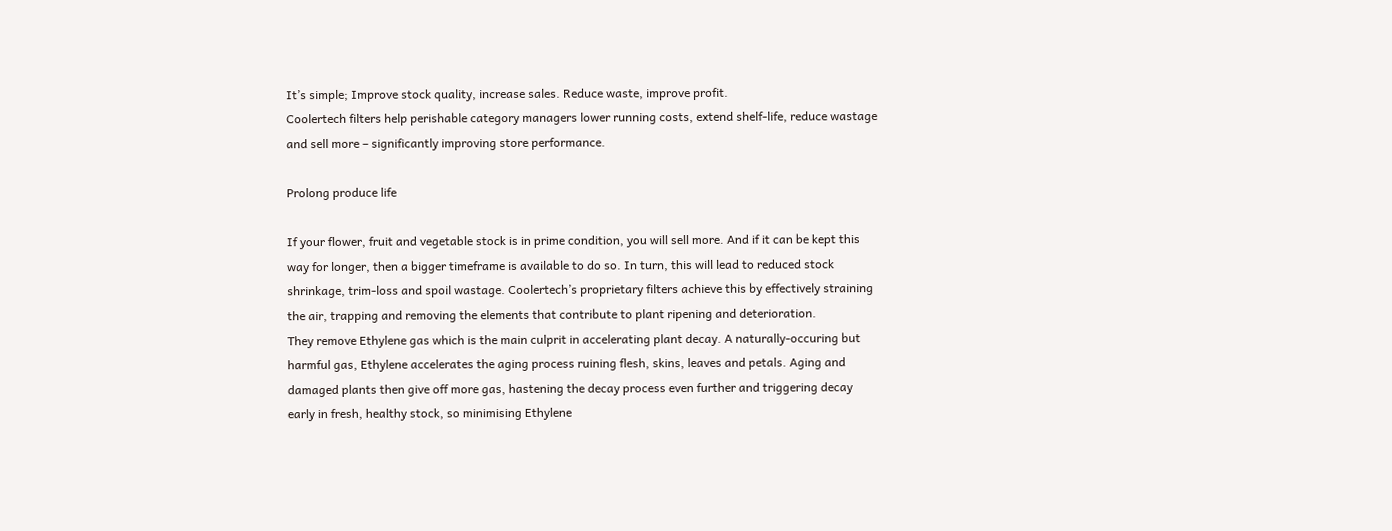It’s simple; Improve stock quality, increase sales. Reduce waste, improve profit.
Coolertech filters help perishable category managers lower running costs, extend shelf-life, reduce wastage and sell more – significantly improving store performance.

Prolong produce life

If your flower, fruit and vegetable stock is in prime condition, you will sell more. And if it can be kept this way for longer, then a bigger timeframe is available to do so. In turn, this will lead to reduced stock shrinkage, trim-loss and spoil wastage. Coolertech’s proprietary filters achieve this by effectively straining the air, trapping and removing the elements that contribute to plant ripening and deterioration.
They remove Ethylene gas which is the main culprit in accelerating plant decay. A naturally-occuring but harmful gas, Ethylene accelerates the aging process ruining flesh, skins, leaves and petals. Aging and damaged plants then give off more gas, hastening the decay process even further and triggering decay early in fresh, healthy stock, so minimising Ethylene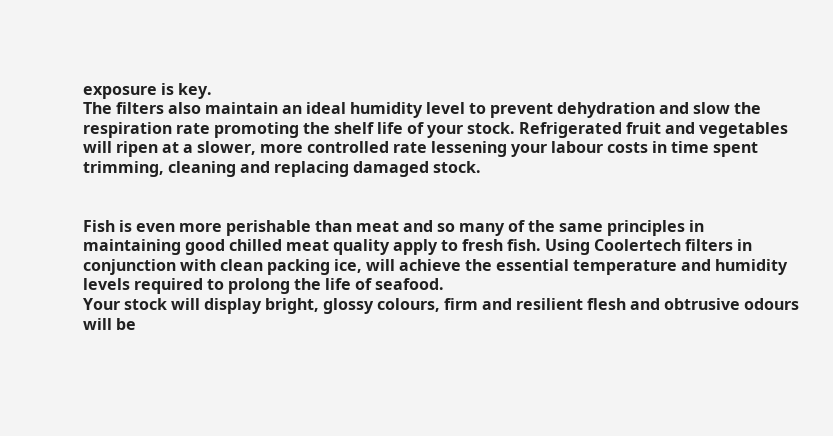exposure is key.
The filters also maintain an ideal humidity level to prevent dehydration and slow the respiration rate promoting the shelf life of your stock. Refrigerated fruit and vegetables will ripen at a slower, more controlled rate lessening your labour costs in time spent trimming, cleaning and replacing damaged stock.


Fish is even more perishable than meat and so many of the same principles in maintaining good chilled meat quality apply to fresh fish. Using Coolertech filters in conjunction with clean packing ice, will achieve the essential temperature and humidity levels required to prolong the life of seafood.
Your stock will display bright, glossy colours, firm and resilient flesh and obtrusive odours will be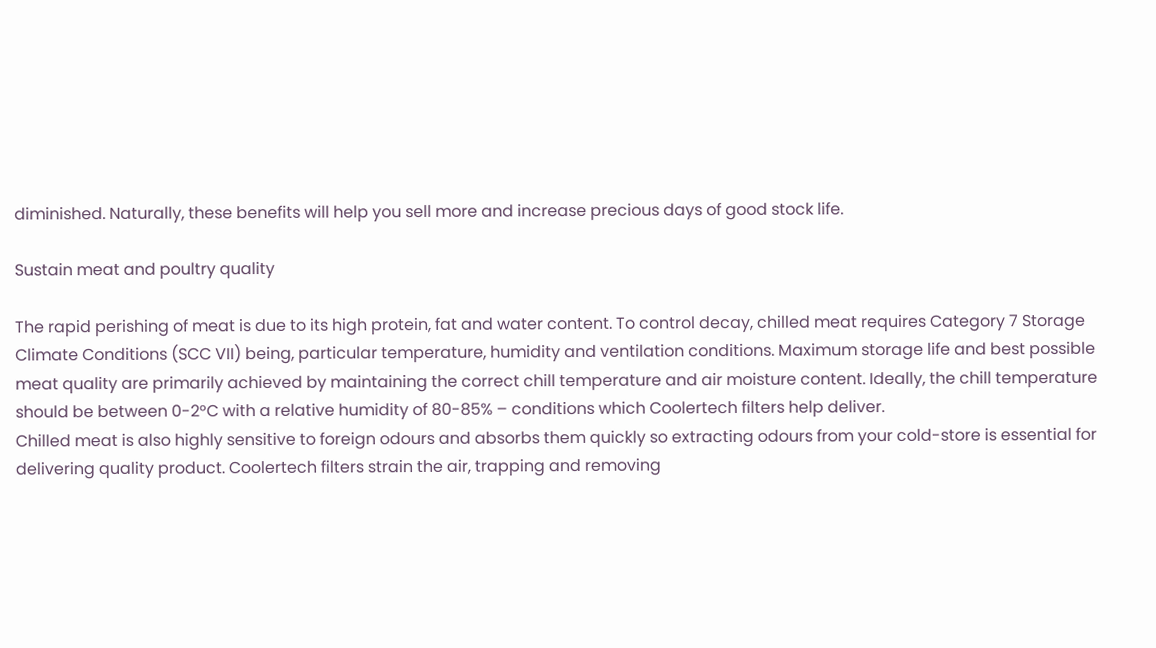diminished. Naturally, these benefits will help you sell more and increase precious days of good stock life.

Sustain meat and poultry quality

The rapid perishing of meat is due to its high protein, fat and water content. To control decay, chilled meat requires Category 7 Storage Climate Conditions (SCC VII) being, particular temperature, humidity and ventilation conditions. Maximum storage life and best possible meat quality are primarily achieved by maintaining the correct chill temperature and air moisture content. Ideally, the chill temperature should be between 0-2°C with a relative humidity of 80-85% – conditions which Coolertech filters help deliver.
Chilled meat is also highly sensitive to foreign odours and absorbs them quickly so extracting odours from your cold-store is essential for delivering quality product. Coolertech filters strain the air, trapping and removing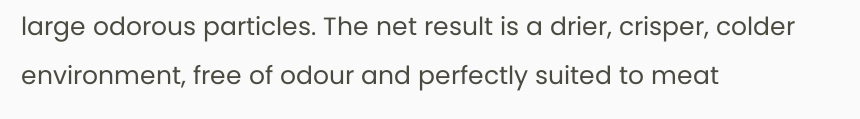large odorous particles. The net result is a drier, crisper, colder environment, free of odour and perfectly suited to meat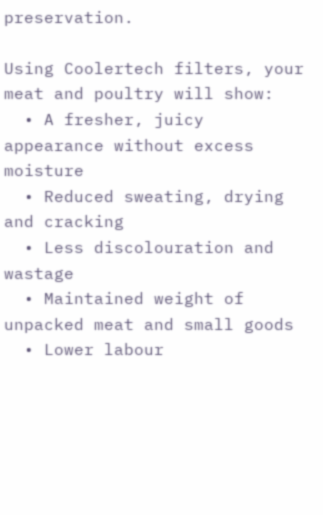preservation.

Using Coolertech filters, your meat and poultry will show:
  • A fresher, juicy appearance without excess moisture
  • Reduced sweating, drying and cracking
  • Less discolouration and wastage
  • Maintained weight of unpacked meat and small goods
  • Lower labour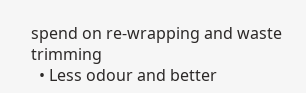spend on re-wrapping and waste trimming
  • Less odour and better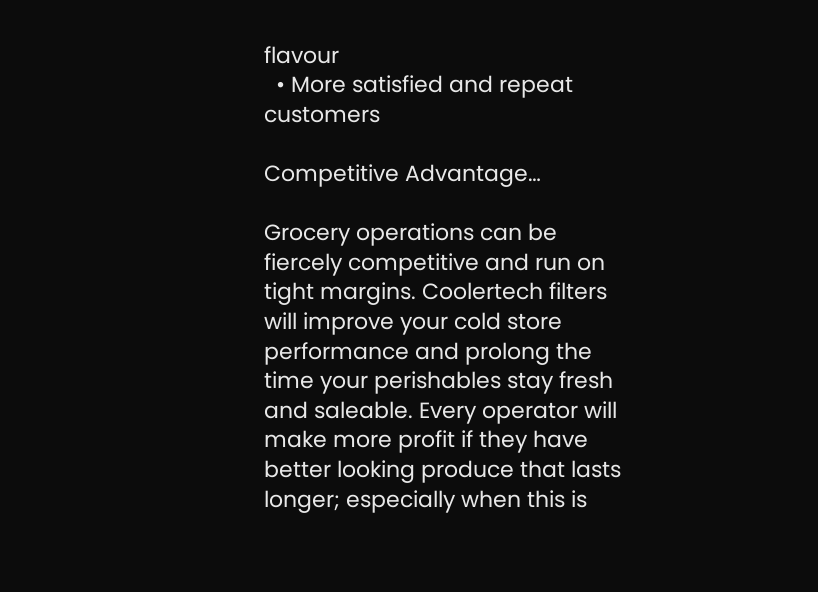flavour
  • More satisfied and repeat customers

Competitive Advantage…

Grocery operations can be fiercely competitive and run on tight margins. Coolertech filters will improve your cold store performance and prolong the time your perishables stay fresh and saleable. Every operator will make more profit if they have better looking produce that lasts longer; especially when this is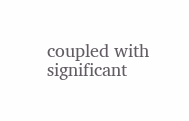coupled with significant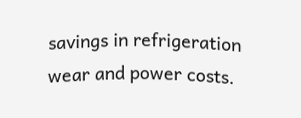savings in refrigeration wear and power costs.